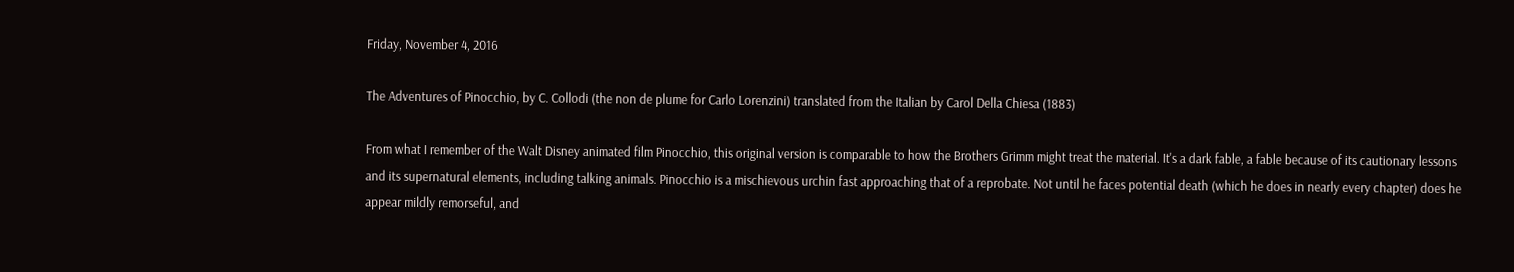Friday, November 4, 2016

The Adventures of Pinocchio, by C. Collodi (the non de plume for Carlo Lorenzini) translated from the Italian by Carol Della Chiesa (1883)

From what I remember of the Walt Disney animated film Pinocchio, this original version is comparable to how the Brothers Grimm might treat the material. It's a dark fable, a fable because of its cautionary lessons and its supernatural elements, including talking animals. Pinocchio is a mischievous urchin fast approaching that of a reprobate. Not until he faces potential death (which he does in nearly every chapter) does he appear mildly remorseful, and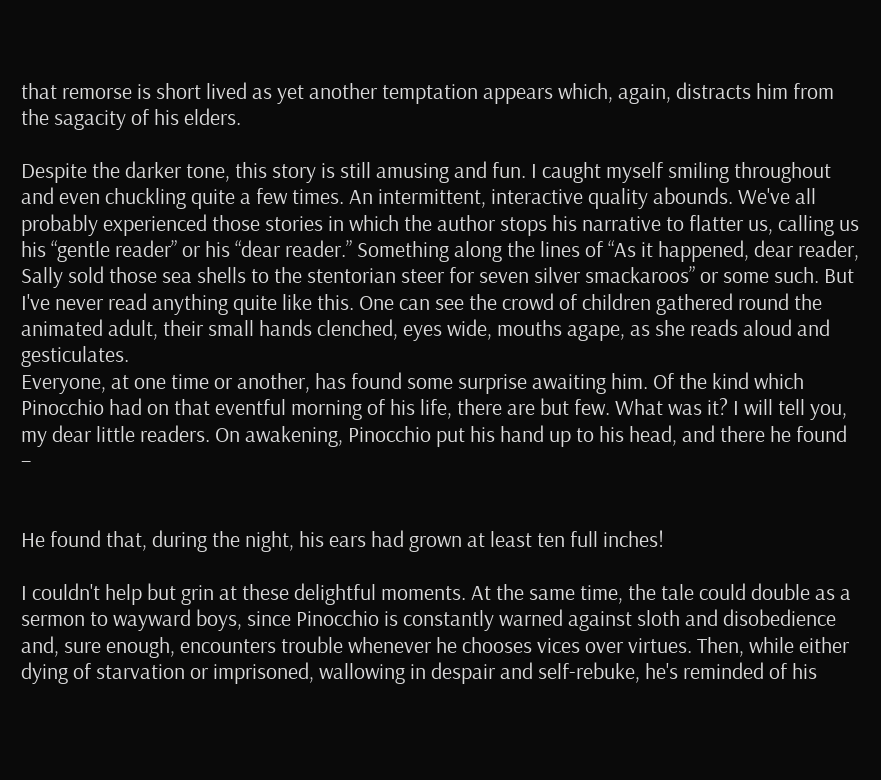that remorse is short lived as yet another temptation appears which, again, distracts him from the sagacity of his elders.

Despite the darker tone, this story is still amusing and fun. I caught myself smiling throughout and even chuckling quite a few times. An intermittent, interactive quality abounds. We've all probably experienced those stories in which the author stops his narrative to flatter us, calling us his “gentle reader” or his “dear reader.” Something along the lines of “As it happened, dear reader, Sally sold those sea shells to the stentorian steer for seven silver smackaroos” or some such. But I've never read anything quite like this. One can see the crowd of children gathered round the animated adult, their small hands clenched, eyes wide, mouths agape, as she reads aloud and gesticulates.
Everyone, at one time or another, has found some surprise awaiting him. Of the kind which Pinocchio had on that eventful morning of his life, there are but few. What was it? I will tell you, my dear little readers. On awakening, Pinocchio put his hand up to his head, and there he found –


He found that, during the night, his ears had grown at least ten full inches!

I couldn't help but grin at these delightful moments. At the same time, the tale could double as a sermon to wayward boys, since Pinocchio is constantly warned against sloth and disobedience and, sure enough, encounters trouble whenever he chooses vices over virtues. Then, while either dying of starvation or imprisoned, wallowing in despair and self-rebuke, he's reminded of his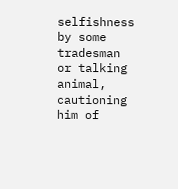selfishness by some tradesman or talking animal, cautioning him of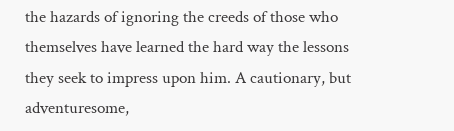the hazards of ignoring the creeds of those who themselves have learned the hard way the lessons they seek to impress upon him. A cautionary, but adventuresome,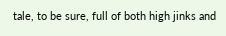tale, to be sure, full of both high jinks and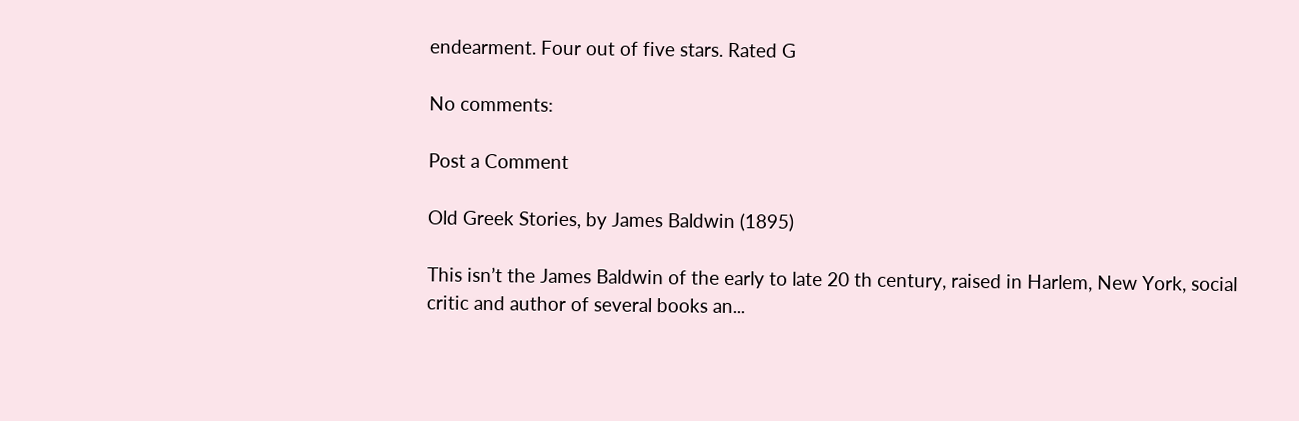endearment. Four out of five stars. Rated G

No comments:

Post a Comment

Old Greek Stories, by James Baldwin (1895)

This isn’t the James Baldwin of the early to late 20 th century, raised in Harlem, New York, social critic and author of several books an...